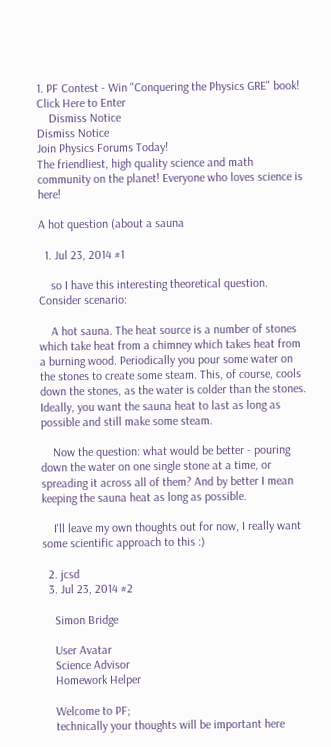1. PF Contest - Win "Conquering the Physics GRE" book! Click Here to Enter
    Dismiss Notice
Dismiss Notice
Join Physics Forums Today!
The friendliest, high quality science and math community on the planet! Everyone who loves science is here!

A hot question (about a sauna

  1. Jul 23, 2014 #1

    so I have this interesting theoretical question. Consider scenario:

    A hot sauna. The heat source is a number of stones which take heat from a chimney which takes heat from a burning wood. Periodically you pour some water on the stones to create some steam. This, of course, cools down the stones, as the water is colder than the stones. Ideally, you want the sauna heat to last as long as possible and still make some steam.

    Now the question: what would be better - pouring down the water on one single stone at a time, or spreading it across all of them? And by better I mean keeping the sauna heat as long as possible.

    I'll leave my own thoughts out for now, I really want some scientific approach to this :)

  2. jcsd
  3. Jul 23, 2014 #2

    Simon Bridge

    User Avatar
    Science Advisor
    Homework Helper

    Welcome to PF;
    technically your thoughts will be important here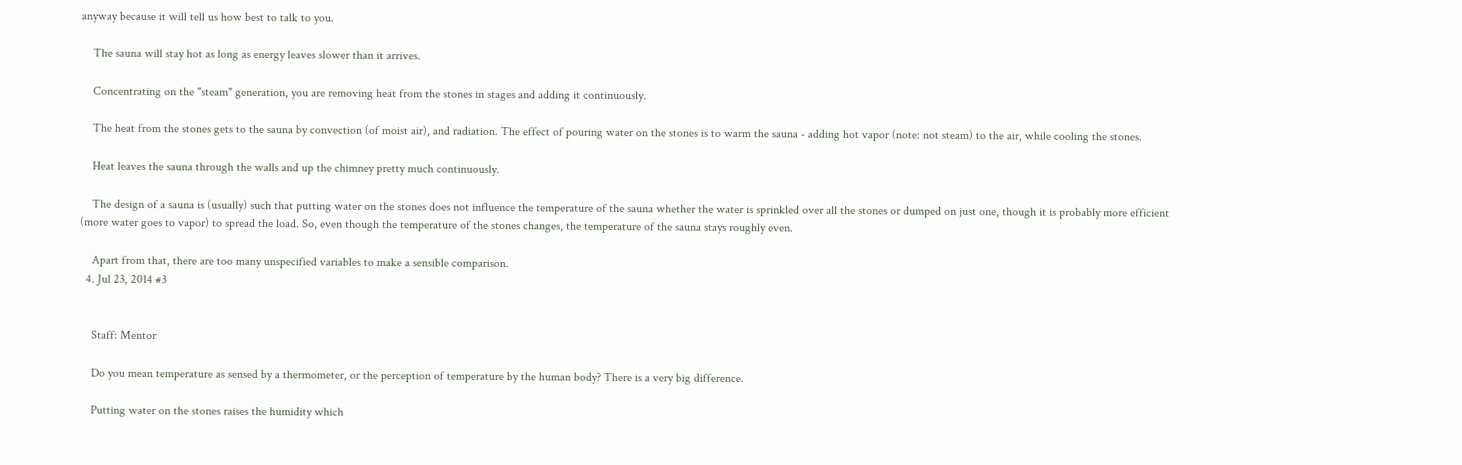anyway because it will tell us how best to talk to you.

    The sauna will stay hot as long as energy leaves slower than it arrives.

    Concentrating on the "steam" generation, you are removing heat from the stones in stages and adding it continuously.

    The heat from the stones gets to the sauna by convection (of moist air), and radiation. The effect of pouring water on the stones is to warm the sauna - adding hot vapor (note: not steam) to the air, while cooling the stones.

    Heat leaves the sauna through the walls and up the chimney pretty much continuously.

    The design of a sauna is (usually) such that putting water on the stones does not influence the temperature of the sauna whether the water is sprinkled over all the stones or dumped on just one, though it is probably more efficient (more water goes to vapor) to spread the load. So, even though the temperature of the stones changes, the temperature of the sauna stays roughly even.

    Apart from that, there are too many unspecified variables to make a sensible comparison.
  4. Jul 23, 2014 #3


    Staff: Mentor

    Do you mean temperature as sensed by a thermometer, or the perception of temperature by the human body? There is a very big difference.

    Putting water on the stones raises the humidity which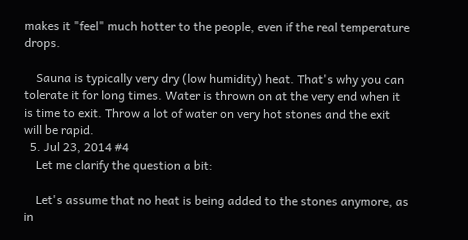makes it "feel" much hotter to the people, even if the real temperature drops.

    Sauna is typically very dry (low humidity) heat. That's why you can tolerate it for long times. Water is thrown on at the very end when it is time to exit. Throw a lot of water on very hot stones and the exit will be rapid.
  5. Jul 23, 2014 #4
    Let me clarify the question a bit:

    Let's assume that no heat is being added to the stones anymore, as in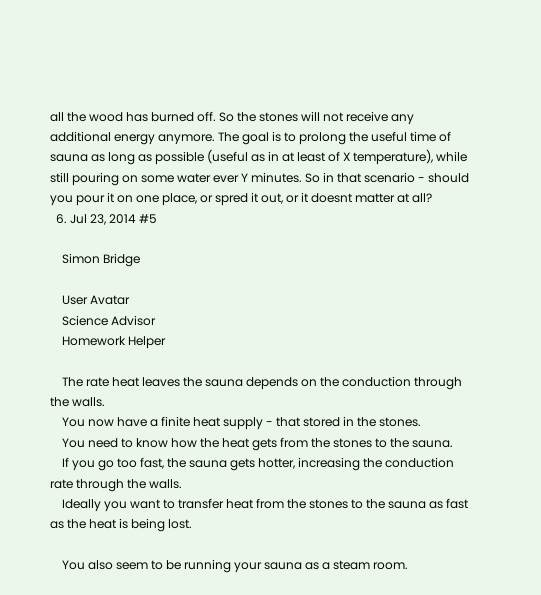all the wood has burned off. So the stones will not receive any additional energy anymore. The goal is to prolong the useful time of sauna as long as possible (useful as in at least of X temperature), while still pouring on some water ever Y minutes. So in that scenario - should you pour it on one place, or spred it out, or it doesnt matter at all?
  6. Jul 23, 2014 #5

    Simon Bridge

    User Avatar
    Science Advisor
    Homework Helper

    The rate heat leaves the sauna depends on the conduction through the walls.
    You now have a finite heat supply - that stored in the stones.
    You need to know how the heat gets from the stones to the sauna.
    If you go too fast, the sauna gets hotter, increasing the conduction rate through the walls.
    Ideally you want to transfer heat from the stones to the sauna as fast as the heat is being lost.

    You also seem to be running your sauna as a steam room.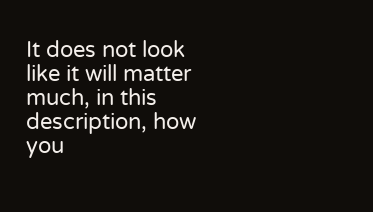It does not look like it will matter much, in this description, how you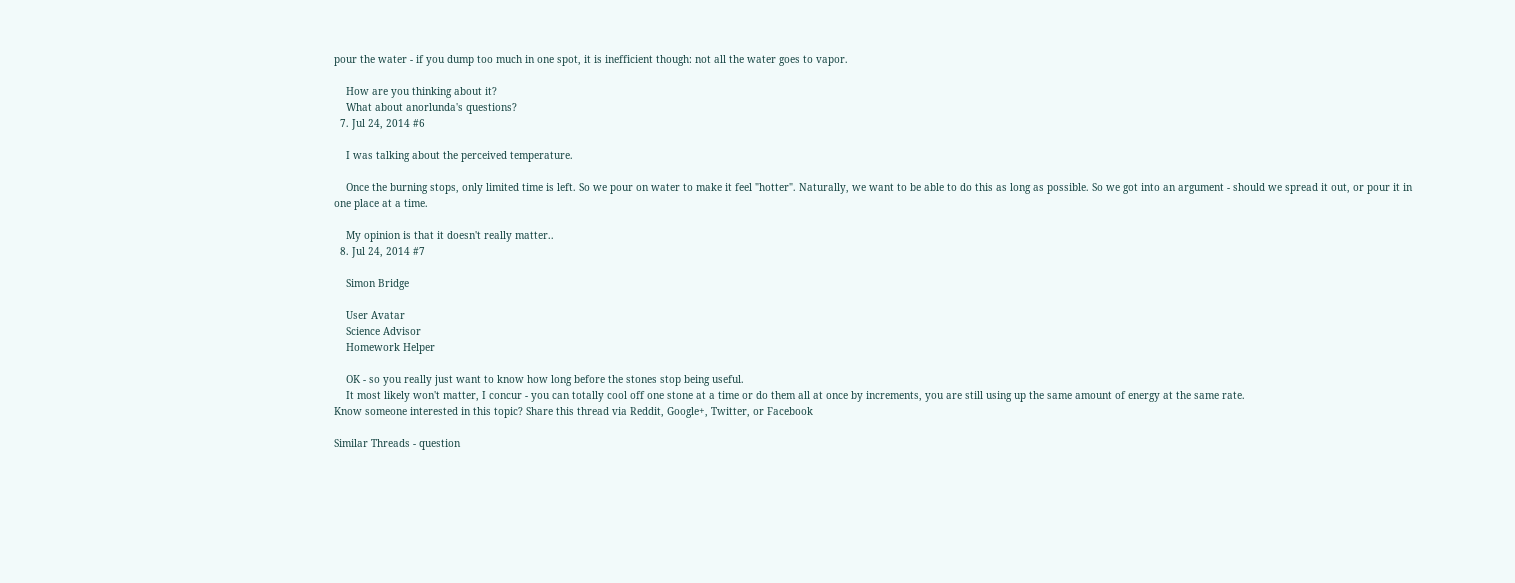pour the water - if you dump too much in one spot, it is inefficient though: not all the water goes to vapor.

    How are you thinking about it?
    What about anorlunda's questions?
  7. Jul 24, 2014 #6

    I was talking about the perceived temperature.

    Once the burning stops, only limited time is left. So we pour on water to make it feel "hotter". Naturally, we want to be able to do this as long as possible. So we got into an argument - should we spread it out, or pour it in one place at a time.

    My opinion is that it doesn't really matter..
  8. Jul 24, 2014 #7

    Simon Bridge

    User Avatar
    Science Advisor
    Homework Helper

    OK - so you really just want to know how long before the stones stop being useful.
    It most likely won't matter, I concur - you can totally cool off one stone at a time or do them all at once by increments, you are still using up the same amount of energy at the same rate.
Know someone interested in this topic? Share this thread via Reddit, Google+, Twitter, or Facebook

Similar Threads - question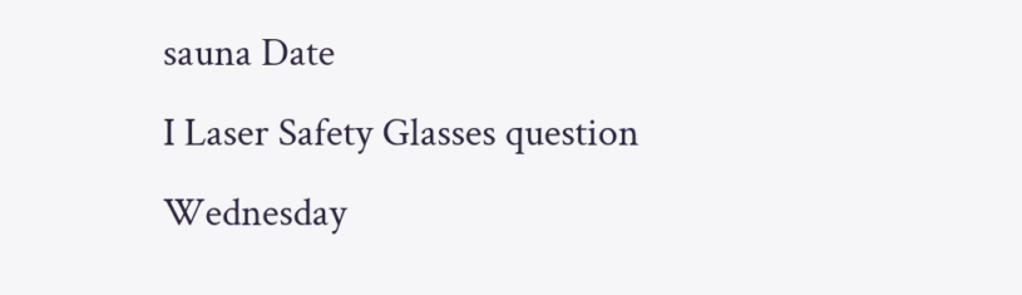sauna Date
I Laser Safety Glasses question Wednesday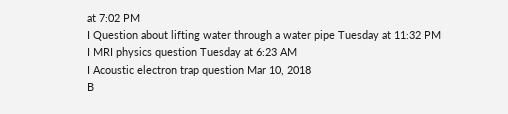at 7:02 PM
I Question about lifting water through a water pipe Tuesday at 11:32 PM
I MRI physics question Tuesday at 6:23 AM
I Acoustic electron trap question Mar 10, 2018
B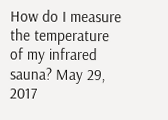How do I measure the temperature of my infrared sauna? May 29, 2017